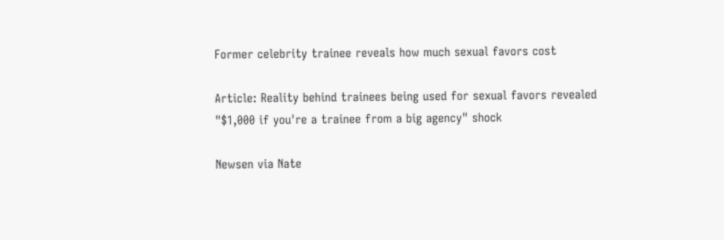Former celebrity trainee reveals how much sexual favors cost

Article: Reality behind trainees being used for sexual favors revealed "$1,000 if you're a trainee from a big agency" shock

Newsen via Nate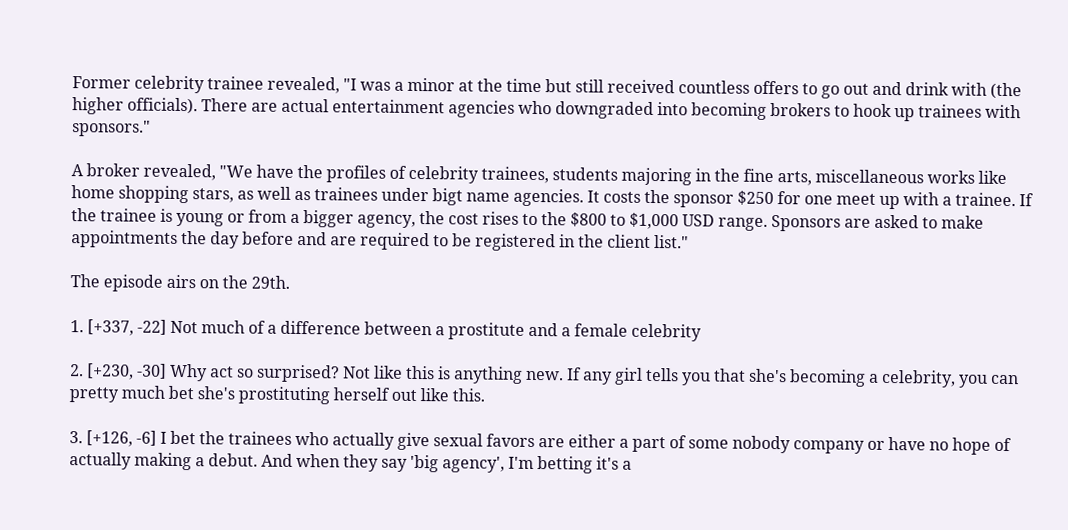Former celebrity trainee revealed, "I was a minor at the time but still received countless offers to go out and drink with (the higher officials). There are actual entertainment agencies who downgraded into becoming brokers to hook up trainees with sponsors."

A broker revealed, "We have the profiles of celebrity trainees, students majoring in the fine arts, miscellaneous works like home shopping stars, as well as trainees under bigt name agencies. It costs the sponsor $250 for one meet up with a trainee. If the trainee is young or from a bigger agency, the cost rises to the $800 to $1,000 USD range. Sponsors are asked to make appointments the day before and are required to be registered in the client list."

The episode airs on the 29th.

1. [+337, -22] Not much of a difference between a prostitute and a female celebrity

2. [+230, -30] Why act so surprised? Not like this is anything new. If any girl tells you that she's becoming a celebrity, you can pretty much bet she's prostituting herself out like this.

3. [+126, -6] I bet the trainees who actually give sexual favors are either a part of some nobody company or have no hope of actually making a debut. And when they say 'big agency', I'm betting it's a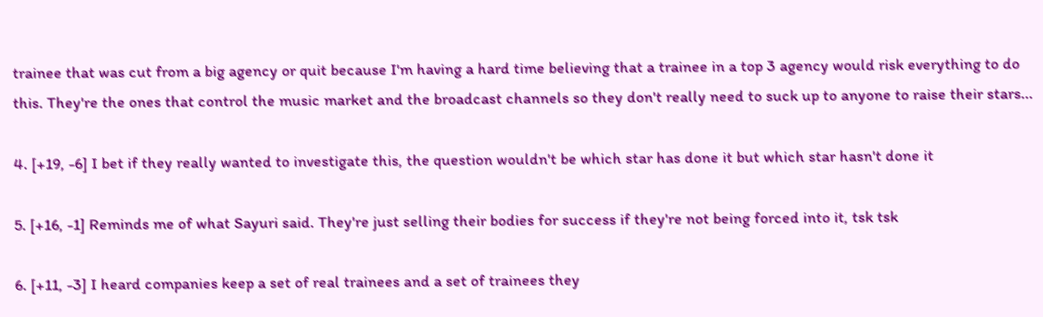trainee that was cut from a big agency or quit because I'm having a hard time believing that a trainee in a top 3 agency would risk everything to do this. They're the ones that control the music market and the broadcast channels so they don't really need to suck up to anyone to raise their stars...

4. [+19, -6] I bet if they really wanted to investigate this, the question wouldn't be which star has done it but which star hasn't done it

5. [+16, -1] Reminds me of what Sayuri said. They're just selling their bodies for success if they're not being forced into it, tsk tsk

6. [+11, -3] I heard companies keep a set of real trainees and a set of trainees they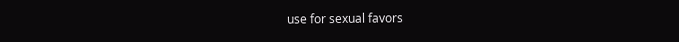use for sexual favors